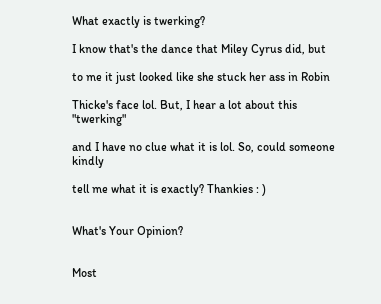What exactly is twerking?

I know that's the dance that Miley Cyrus did, but

to me it just looked like she stuck her ass in Robin

Thicke's face lol. But, I hear a lot about this "twerking"

and I have no clue what it is lol. So, could someone kindly

tell me what it is exactly? Thankies : )


What's Your Opinion?


Most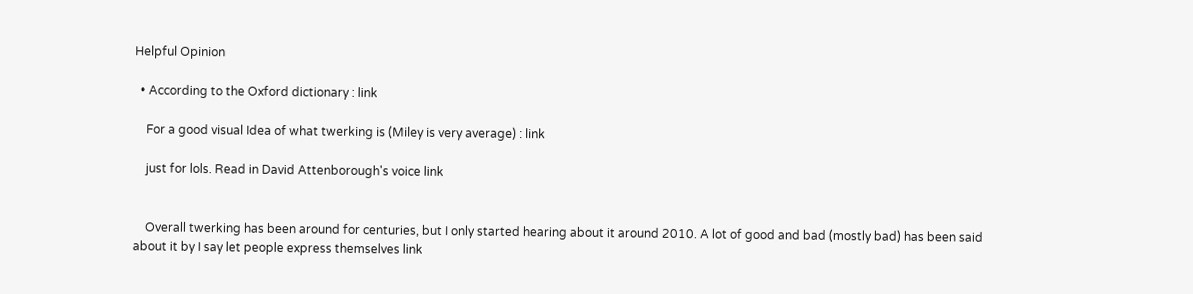Helpful Opinion

  • According to the Oxford dictionary : link

    For a good visual Idea of what twerking is (Miley is very average) : link

    just for lols. Read in David Attenborough's voice link


    Overall twerking has been around for centuries, but I only started hearing about it around 2010. A lot of good and bad (mostly bad) has been said about it by I say let people express themselves link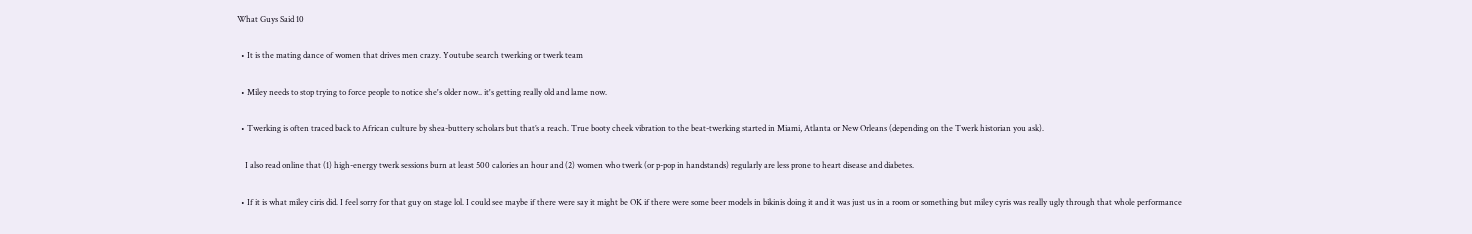What Guys Said 10

  • It is the mating dance of women that drives men crazy. Youtube search twerking or twerk team

  • Miley needs to stop trying to force people to notice she's older now.. it's getting really old and lame now.

  • Twerking is often traced back to African culture by shea-buttery scholars but that’s a reach. True booty cheek vibration to the beat-twerking started in Miami, Atlanta or New Orleans (depending on the Twerk historian you ask).

    I also read online that (1) high-energy twerk sessions burn at least 500 calories an hour and (2) women who twerk (or p-pop in handstands) regularly are less prone to heart disease and diabetes.

  • If it is what miley ciris did. I feel sorry for that guy on stage lol. I could see maybe if there were say it might be OK if there were some beer models in bikinis doing it and it was just us in a room or something but miley cyris was really ugly through that whole performance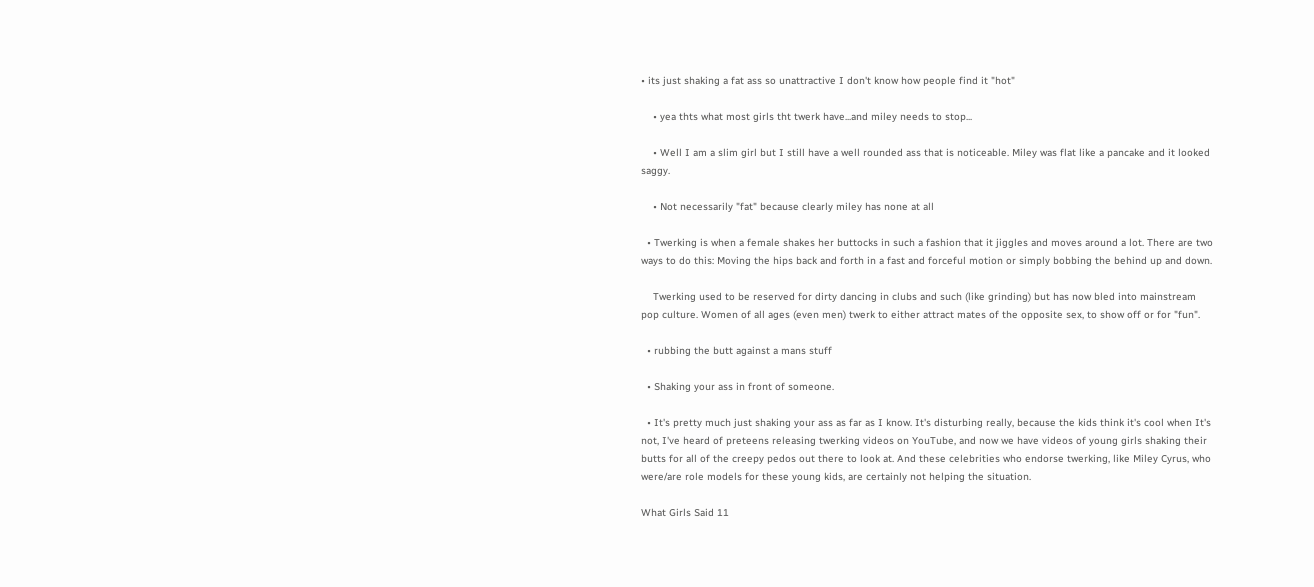• its just shaking a fat ass so unattractive I don't know how people find it "hot"

    • yea thts what most girls tht twerk have...and miley needs to stop...

    • Well I am a slim girl but I still have a well rounded ass that is noticeable. Miley was flat like a pancake and it looked saggy.

    • Not necessarily "fat" because clearly miley has none at all

  • Twerking is when a female shakes her buttocks in such a fashion that it jiggles and moves around a lot. There are two ways to do this: Moving the hips back and forth in a fast and forceful motion or simply bobbing the behind up and down.

    Twerking used to be reserved for dirty dancing in clubs and such (like grinding) but has now bled into mainstream pop culture. Women of all ages (even men) twerk to either attract mates of the opposite sex, to show off or for "fun".

  • rubbing the butt against a mans stuff

  • Shaking your ass in front of someone.

  • It's pretty much just shaking your ass as far as I know. It's disturbing really, because the kids think it's cool when It's not, I've heard of preteens releasing twerking videos on YouTube, and now we have videos of young girls shaking their butts for all of the creepy pedos out there to look at. And these celebrities who endorse twerking, like Miley Cyrus, who were/are role models for these young kids, are certainly not helping the situation.

What Girls Said 11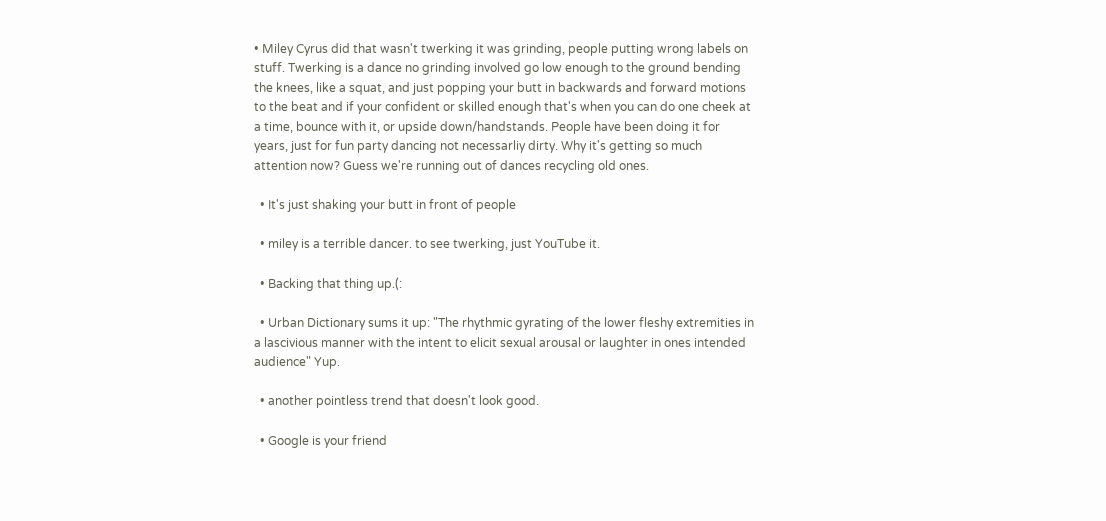• Miley Cyrus did that wasn't twerking it was grinding, people putting wrong labels on stuff. Twerking is a dance no grinding involved go low enough to the ground bending the knees, like a squat, and just popping your butt in backwards and forward motions to the beat and if your confident or skilled enough that's when you can do one cheek at a time, bounce with it, or upside down/handstands. People have been doing it for years, just for fun party dancing not necessarliy dirty. Why it's getting so much attention now? Guess we're running out of dances recycling old ones.

  • It's just shaking your butt in front of people

  • miley is a terrible dancer. to see twerking, just YouTube it.

  • Backing that thing up.(:

  • Urban Dictionary sums it up: "The rhythmic gyrating of the lower fleshy extremities in a lascivious manner with the intent to elicit sexual arousal or laughter in ones intended audience" Yup.

  • another pointless trend that doesn't look good.

  • Google is your friend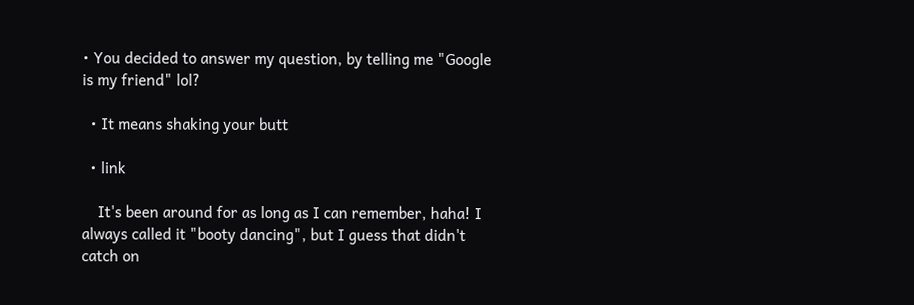• You decided to answer my question, by telling me "Google is my friend" lol?

  • It means shaking your butt

  • link

    It's been around for as long as I can remember, haha! I always called it "booty dancing", but I guess that didn't catch on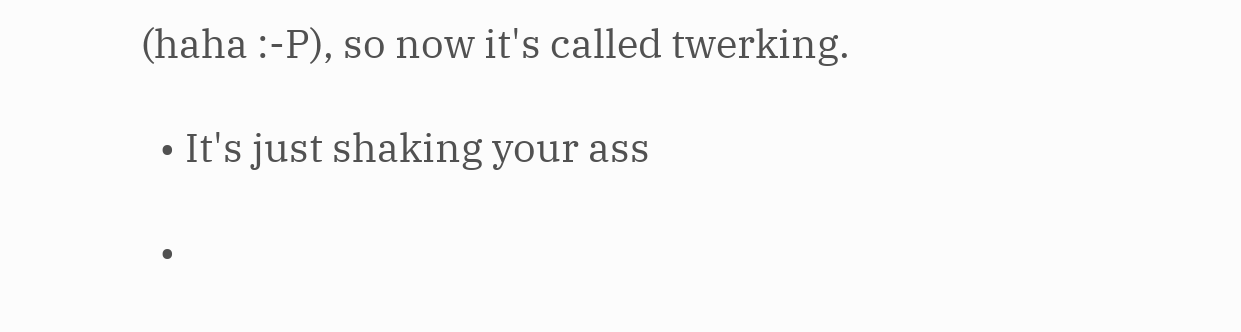(haha :-P), so now it's called twerking.

  • It's just shaking your ass

  •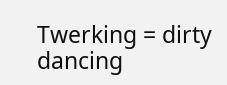Twerking = dirty dancing